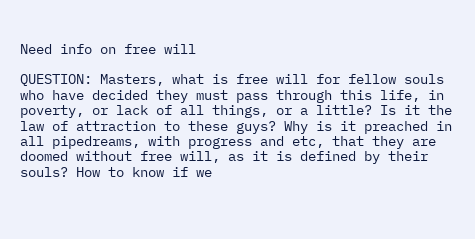Need info on free will

QUESTION: Masters, what is free will for fellow souls who have decided they must pass through this life, in poverty, or lack of all things, or a little? Is it the law of attraction to these guys? Why is it preached in all pipedreams, with progress and etc, that they are doomed without free will, as it is defined by their souls? How to know if we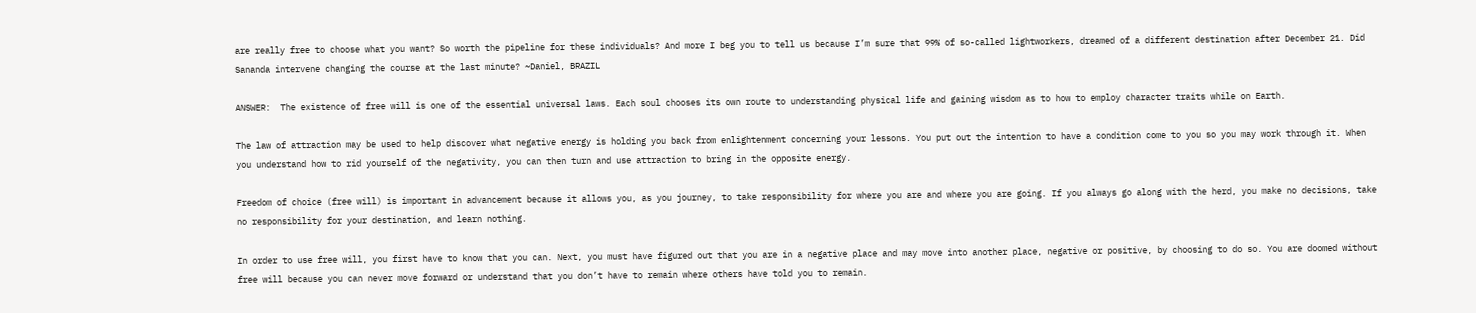are really free to choose what you want? So worth the pipeline for these individuals? And more I beg you to tell us because I’m sure that 99% of so-called lightworkers, dreamed of a different destination after December 21. Did Sananda intervene changing the course at the last minute? ~Daniel, BRAZIL

ANSWER:  The existence of free will is one of the essential universal laws. Each soul chooses its own route to understanding physical life and gaining wisdom as to how to employ character traits while on Earth.

The law of attraction may be used to help discover what negative energy is holding you back from enlightenment concerning your lessons. You put out the intention to have a condition come to you so you may work through it. When you understand how to rid yourself of the negativity, you can then turn and use attraction to bring in the opposite energy.

Freedom of choice (free will) is important in advancement because it allows you, as you journey, to take responsibility for where you are and where you are going. If you always go along with the herd, you make no decisions, take no responsibility for your destination, and learn nothing.

In order to use free will, you first have to know that you can. Next, you must have figured out that you are in a negative place and may move into another place, negative or positive, by choosing to do so. You are doomed without free will because you can never move forward or understand that you don’t have to remain where others have told you to remain.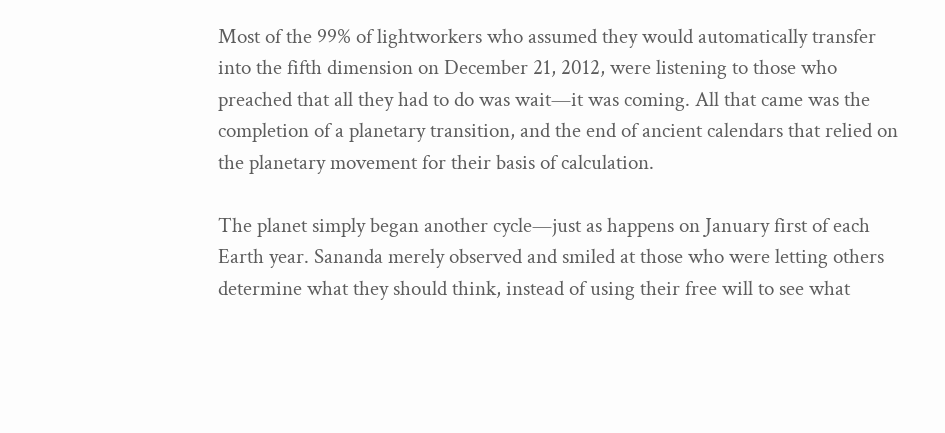Most of the 99% of lightworkers who assumed they would automatically transfer into the fifth dimension on December 21, 2012, were listening to those who preached that all they had to do was wait—it was coming. All that came was the completion of a planetary transition, and the end of ancient calendars that relied on the planetary movement for their basis of calculation.

The planet simply began another cycle—just as happens on January first of each Earth year. Sananda merely observed and smiled at those who were letting others determine what they should think, instead of using their free will to see what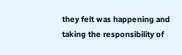they felt was happening and taking the responsibility of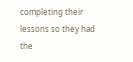completing their lessons so they had the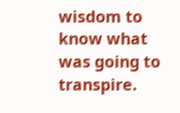wisdom to know what was going to transpire.